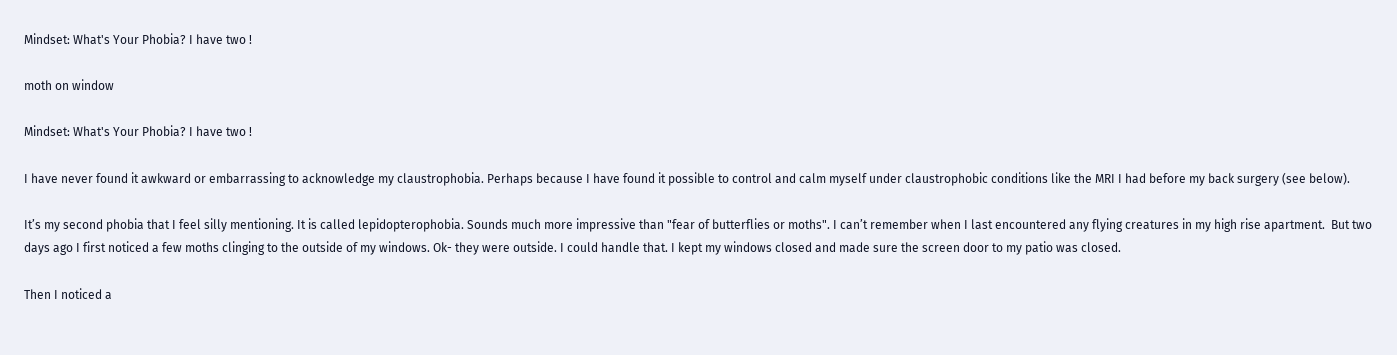Mindset: What's Your Phobia? I have two !

moth on window

Mindset: What's Your Phobia? I have two !

I have never found it awkward or embarrassing to acknowledge my claustrophobia. Perhaps because I have found it possible to control and calm myself under claustrophobic conditions like the MRI I had before my back surgery (see below).

It’s my second phobia that I feel silly mentioning. It is called lepidopterophobia. Sounds much more impressive than "fear of butterflies or moths". I can’t remember when I last encountered any flying creatures in my high rise apartment.  But two days ago I first noticed a few moths clinging to the outside of my windows. Ok- they were outside. I could handle that. I kept my windows closed and made sure the screen door to my patio was closed.

Then I noticed a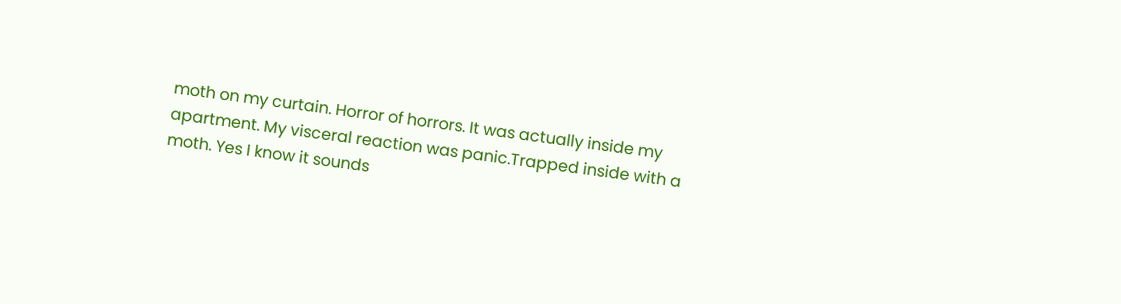moth on my curtain. Horror of horrors. It was actually inside my apartment. My visceral reaction was panic.Trapped inside with a moth. Yes I know it sounds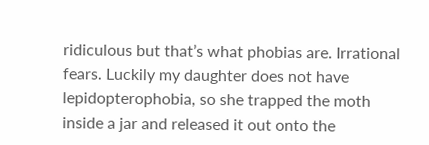ridiculous but that’s what phobias are. Irrational fears. Luckily my daughter does not have lepidopterophobia, so she trapped the moth inside a jar and released it out onto the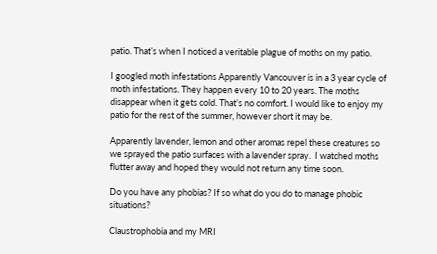patio. That’s when I noticed a veritable plague of moths on my patio.

I googled moth infestations Apparently Vancouver is in a 3 year cycle of moth infestations. They happen every 10 to 20 years. The moths disappear when it gets cold. That’s no comfort. I would like to enjoy my patio for the rest of the summer, however short it may be.

Apparently lavender, lemon and other aromas repel these creatures so we sprayed the patio surfaces with a lavender spray.  I watched moths flutter away and hoped they would not return any time soon.

Do you have any phobias? If so what do you do to manage phobic situations?

Claustrophobia and my MRI